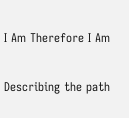I Am Therefore I Am

Describing the path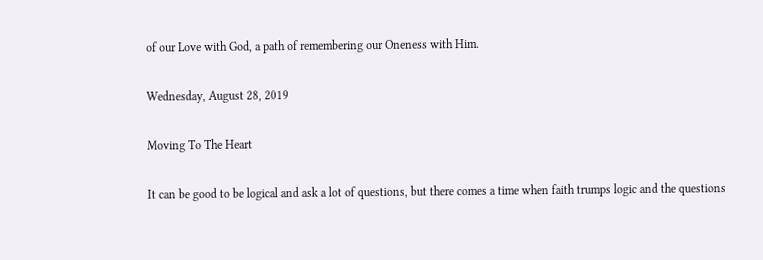of our Love with God, a path of remembering our Oneness with Him.

Wednesday, August 28, 2019

Moving To The Heart

It can be good to be logical and ask a lot of questions, but there comes a time when faith trumps logic and the questions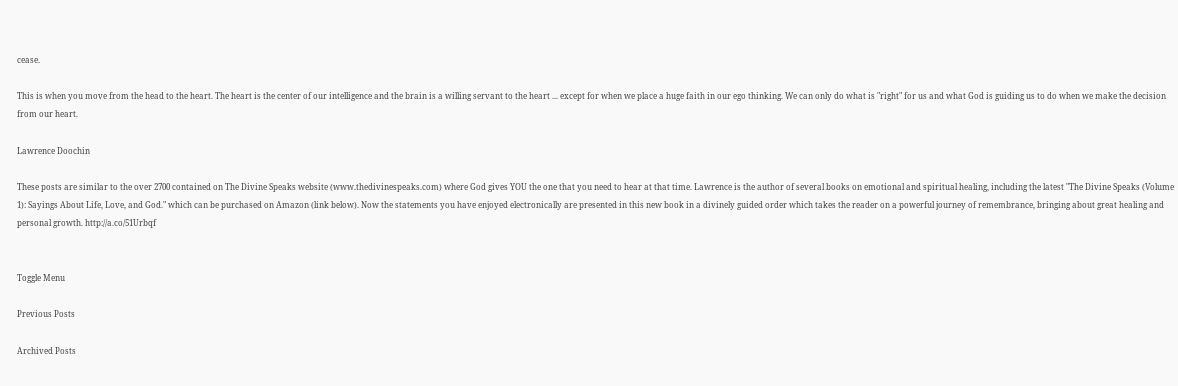cease.

This is when you move from the head to the heart. The heart is the center of our intelligence and the brain is a willing servant to the heart ... except for when we place a huge faith in our ego thinking. We can only do what is "right" for us and what God is guiding us to do when we make the decision from our heart.

Lawrence Doochin

These posts are similar to the over 2700 contained on The Divine Speaks website (www.thedivinespeaks.com) where God gives YOU the one that you need to hear at that time. Lawrence is the author of several books on emotional and spiritual healing, including the latest "The Divine Speaks (Volume 1): Sayings About Life, Love, and God." which can be purchased on Amazon (link below). Now the statements you have enjoyed electronically are presented in this new book in a divinely guided order which takes the reader on a powerful journey of remembrance, bringing about great healing and personal growth. http://a.co/51Urbqf


Toggle Menu

Previous Posts

Archived Posts